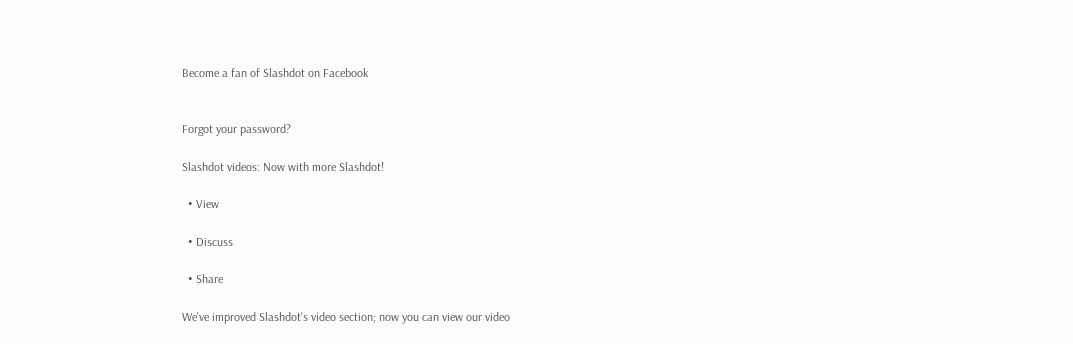Become a fan of Slashdot on Facebook


Forgot your password?

Slashdot videos: Now with more Slashdot!

  • View

  • Discuss

  • Share

We've improved Slashdot's video section; now you can view our video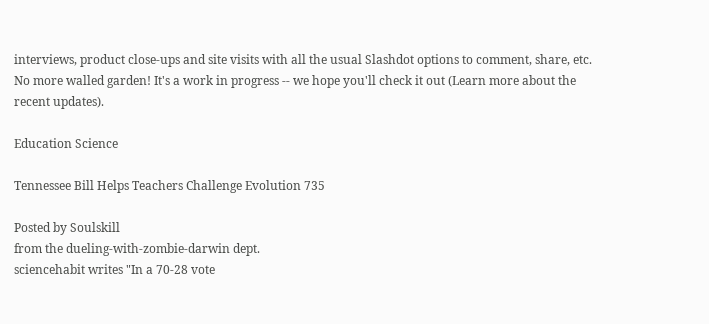interviews, product close-ups and site visits with all the usual Slashdot options to comment, share, etc. No more walled garden! It's a work in progress -- we hope you'll check it out (Learn more about the recent updates).

Education Science

Tennessee Bill Helps Teachers Challenge Evolution 735

Posted by Soulskill
from the dueling-with-zombie-darwin dept.
sciencehabit writes "In a 70-28 vote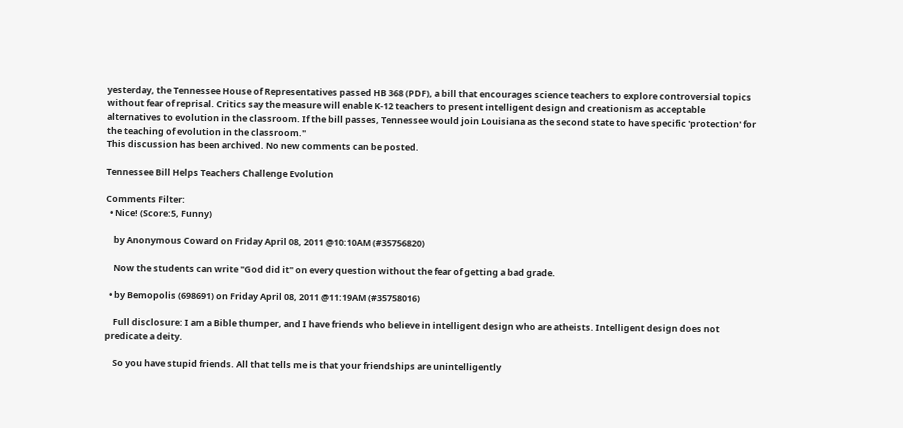yesterday, the Tennessee House of Representatives passed HB 368 (PDF), a bill that encourages science teachers to explore controversial topics without fear of reprisal. Critics say the measure will enable K-12 teachers to present intelligent design and creationism as acceptable alternatives to evolution in the classroom. If the bill passes, Tennessee would join Louisiana as the second state to have specific 'protection' for the teaching of evolution in the classroom."
This discussion has been archived. No new comments can be posted.

Tennessee Bill Helps Teachers Challenge Evolution

Comments Filter:
  • Nice! (Score:5, Funny)

    by Anonymous Coward on Friday April 08, 2011 @10:10AM (#35756820)

    Now the students can write "God did it" on every question without the fear of getting a bad grade.

  • by Bemopolis (698691) on Friday April 08, 2011 @11:19AM (#35758016)

    Full disclosure: I am a Bible thumper, and I have friends who believe in intelligent design who are atheists. Intelligent design does not predicate a deity.

    So you have stupid friends. All that tells me is that your friendships are unintelligently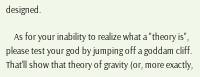designed.

    As for your inability to realize what a "theory is", please test your god by jumping off a goddam cliff. That'll show that theory of gravity (or, more exactly,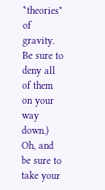*theories* of gravity. Be sure to deny all of them on your way down.) Oh, and be sure to take your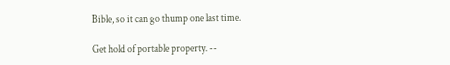Bible, so it can go thump one last time.

Get hold of portable property. --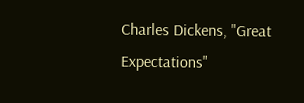Charles Dickens, "Great Expectations"